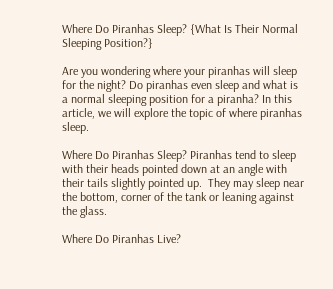Where Do Piranhas Sleep? {What Is Their Normal Sleeping Position?}

Are you wondering where your piranhas will sleep for the night? Do piranhas even sleep and what is a normal sleeping position for a piranha? In this article, we will explore the topic of where piranhas sleep.

Where Do Piranhas Sleep? Piranhas tend to sleep with their heads pointed down at an angle with their tails slightly pointed up.  They may sleep near the bottom, corner of the tank or leaning against the glass.

Where Do Piranhas Live?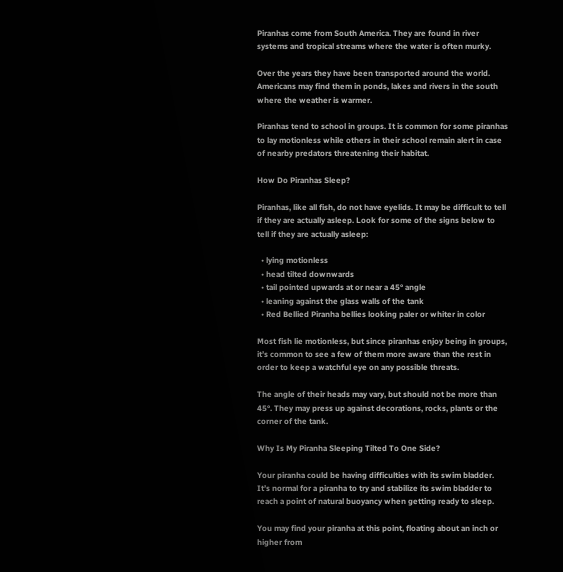Piranhas come from South America. They are found in river systems and tropical streams where the water is often murky.

Over the years they have been transported around the world. Americans may find them in ponds, lakes and rivers in the south where the weather is warmer.

Piranhas tend to school in groups. It is common for some piranhas to lay motionless while others in their school remain alert in case of nearby predators threatening their habitat.

How Do Piranhas Sleep?

Piranhas, like all fish, do not have eyelids. It may be difficult to tell if they are actually asleep. Look for some of the signs below to tell if they are actually asleep:

  • lying motionless
  • head tilted downwards
  • tail pointed upwards at or near a 45° angle
  • leaning against the glass walls of the tank
  • Red Bellied Piranha bellies looking paler or whiter in color

Most fish lie motionless, but since piranhas enjoy being in groups, it’s common to see a few of them more aware than the rest in order to keep a watchful eye on any possible threats.

The angle of their heads may vary, but should not be more than 45°. They may press up against decorations, rocks, plants or the corner of the tank.

Why Is My Piranha Sleeping Tilted To One Side?

Your piranha could be having difficulties with its swim bladder. It’s normal for a piranha to try and stabilize its swim bladder to reach a point of natural buoyancy when getting ready to sleep.

You may find your piranha at this point, floating about an inch or higher from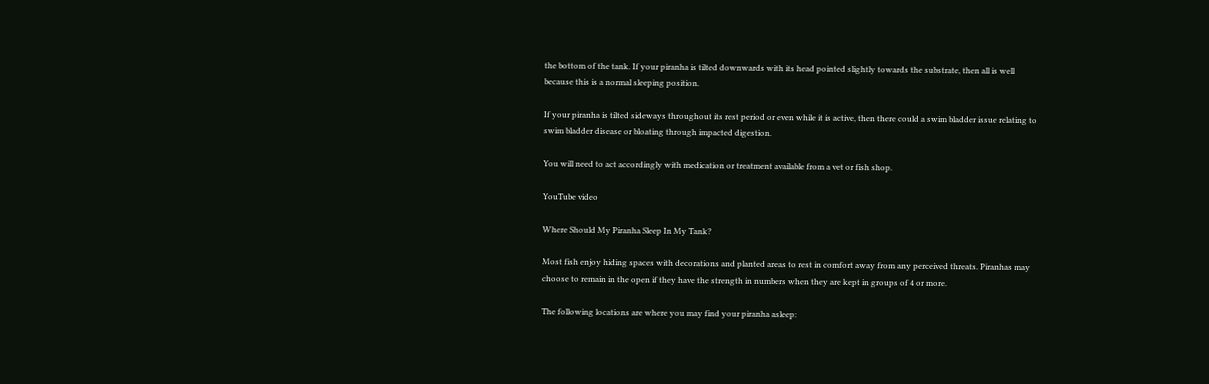the bottom of the tank. If your piranha is tilted downwards with its head pointed slightly towards the substrate, then all is well because this is a normal sleeping position.

If your piranha is tilted sideways throughout its rest period or even while it is active, then there could a swim bladder issue relating to swim bladder disease or bloating through impacted digestion.

You will need to act accordingly with medication or treatment available from a vet or fish shop.

YouTube video

Where Should My Piranha Sleep In My Tank?

Most fish enjoy hiding spaces with decorations and planted areas to rest in comfort away from any perceived threats. Piranhas may choose to remain in the open if they have the strength in numbers when they are kept in groups of 4 or more.

The following locations are where you may find your piranha asleep: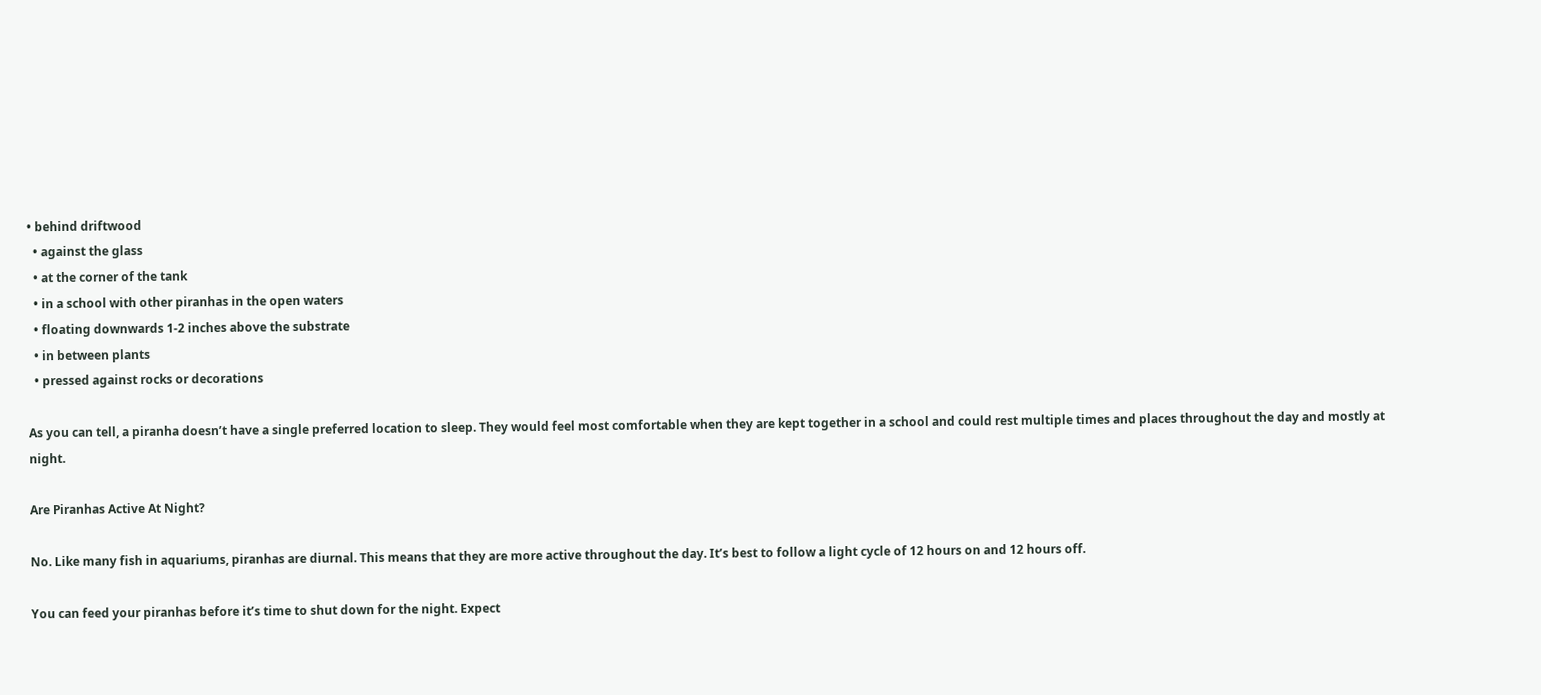• behind driftwood
  • against the glass
  • at the corner of the tank
  • in a school with other piranhas in the open waters
  • floating downwards 1-2 inches above the substrate
  • in between plants
  • pressed against rocks or decorations

As you can tell, a piranha doesn’t have a single preferred location to sleep. They would feel most comfortable when they are kept together in a school and could rest multiple times and places throughout the day and mostly at night.

Are Piranhas Active At Night?

No. Like many fish in aquariums, piranhas are diurnal. This means that they are more active throughout the day. It’s best to follow a light cycle of 12 hours on and 12 hours off.

You can feed your piranhas before it’s time to shut down for the night. Expect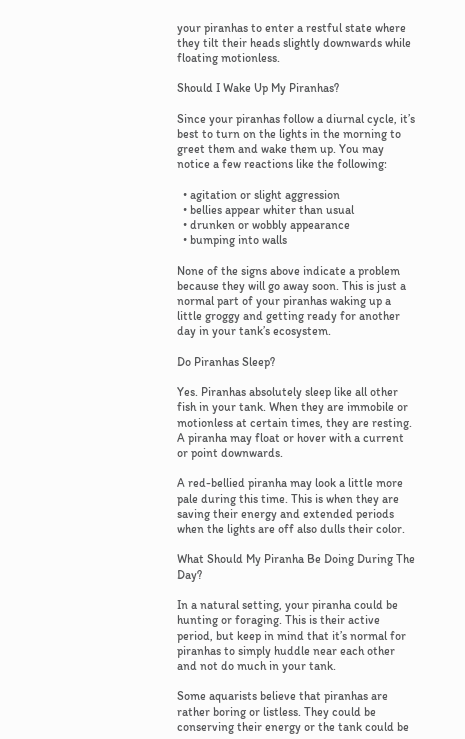your piranhas to enter a restful state where they tilt their heads slightly downwards while floating motionless.

Should I Wake Up My Piranhas?

Since your piranhas follow a diurnal cycle, it’s best to turn on the lights in the morning to greet them and wake them up. You may notice a few reactions like the following:

  • agitation or slight aggression
  • bellies appear whiter than usual
  • drunken or wobbly appearance
  • bumping into walls

None of the signs above indicate a problem because they will go away soon. This is just a normal part of your piranhas waking up a little groggy and getting ready for another day in your tank’s ecosystem.

Do Piranhas Sleep?

Yes. Piranhas absolutely sleep like all other fish in your tank. When they are immobile or motionless at certain times, they are resting. A piranha may float or hover with a current or point downwards.

A red-bellied piranha may look a little more pale during this time. This is when they are saving their energy and extended periods when the lights are off also dulls their color.

What Should My Piranha Be Doing During The Day?

In a natural setting, your piranha could be hunting or foraging. This is their active period, but keep in mind that it’s normal for piranhas to simply huddle near each other and not do much in your tank.

Some aquarists believe that piranhas are rather boring or listless. They could be conserving their energy or the tank could be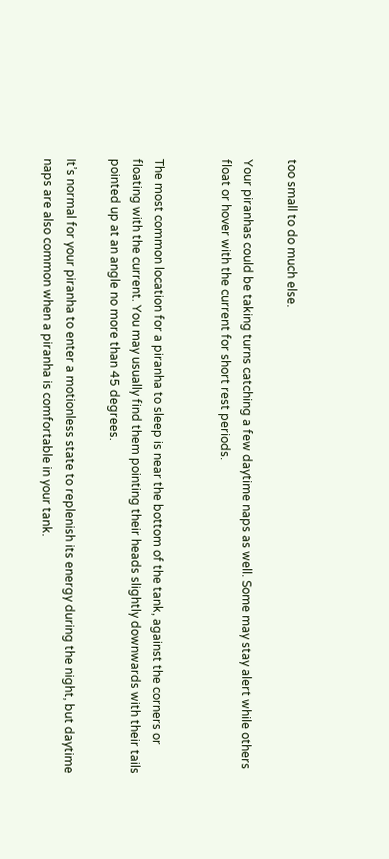too small to do much else.

Your piranhas could be taking turns catching a few daytime naps as well. Some may stay alert while others float or hover with the current for short rest periods.


The most common location for a piranha to sleep is near the bottom of the tank, against the corners or floating with the current. You may usually find them pointing their heads slightly downwards with their tails pointed up at an angle no more than 45 degrees.

It’s normal for your piranha to enter a motionless state to replenish its energy during the night, but daytime naps are also common when a piranha is comfortable in your tank.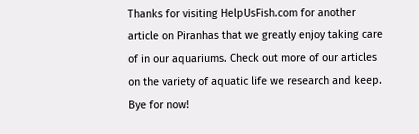Thanks for visiting HelpUsFish.com for another article on Piranhas that we greatly enjoy taking care of in our aquariums. Check out more of our articles on the variety of aquatic life we research and keep. Bye for now!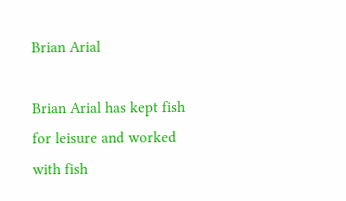Brian Arial

Brian Arial has kept fish for leisure and worked with fish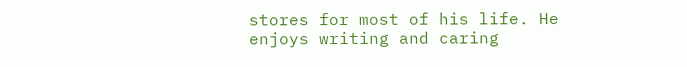stores for most of his life. He enjoys writing and caring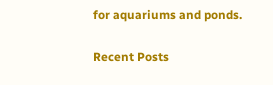for aquariums and ponds.

Recent Posts